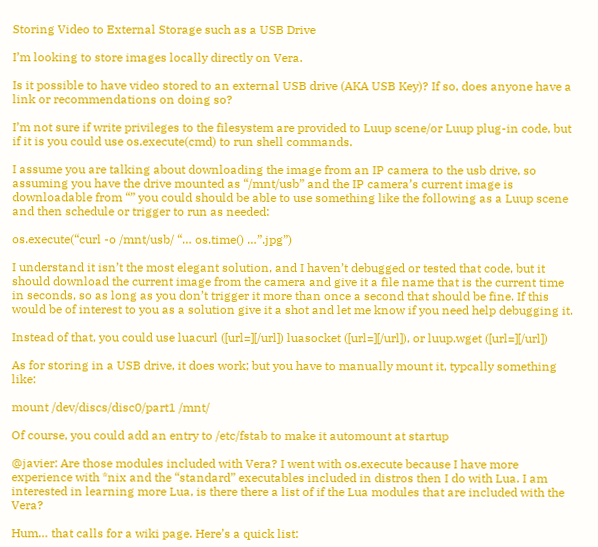Storing Video to External Storage such as a USB Drive

I’m looking to store images locally directly on Vera.

Is it possible to have video stored to an external USB drive (AKA USB Key)? If so, does anyone have a link or recommendations on doing so?

I’m not sure if write privileges to the filesystem are provided to Luup scene/or Luup plug-in code, but if it is you could use os.execute(cmd) to run shell commands.

I assume you are talking about downloading the image from an IP camera to the usb drive, so assuming you have the drive mounted as “/mnt/usb” and the IP camera’s current image is downloadable from “” you could should be able to use something like the following as a Luup scene and then schedule or trigger to run as needed:

os.execute(“curl -o /mnt/usb/ “… os.time() …”.jpg”)

I understand it isn’t the most elegant solution, and I haven’t debugged or tested that code, but it should download the current image from the camera and give it a file name that is the current time in seconds, so as long as you don’t trigger it more than once a second that should be fine. If this would be of interest to you as a solution give it a shot and let me know if you need help debugging it.

Instead of that, you could use luacurl ([url=][/url]) luasocket ([url=][/url]), or luup.wget ([url=][/url])

As for storing in a USB drive, it does work; but you have to manually mount it, typcally something like:

mount /dev/discs/disc0/part1 /mnt/

Of course, you could add an entry to /etc/fstab to make it automount at startup

@javier: Are those modules included with Vera? I went with os.execute because I have more experience with *nix and the “standard” executables included in distros then I do with Lua. I am interested in learning more Lua, is there there a list of if the Lua modules that are included with the Vera?

Hum… that calls for a wiki page. Here’s a quick list: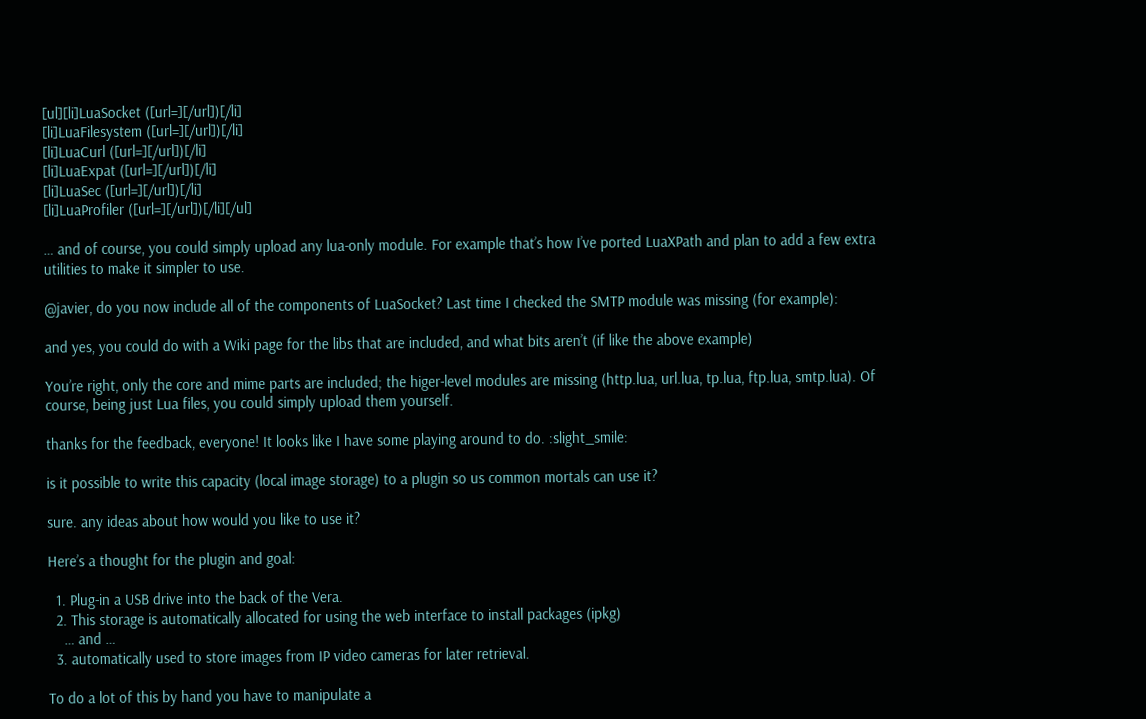[ul][li]LuaSocket ([url=][/url])[/li]
[li]LuaFilesystem ([url=][/url])[/li]
[li]LuaCurl ([url=][/url])[/li]
[li]LuaExpat ([url=][/url])[/li]
[li]LuaSec ([url=][/url])[/li]
[li]LuaProfiler ([url=][/url])[/li][/ul]

… and of course, you could simply upload any lua-only module. For example that’s how I’ve ported LuaXPath and plan to add a few extra utilities to make it simpler to use.

@javier, do you now include all of the components of LuaSocket? Last time I checked the SMTP module was missing (for example):

and yes, you could do with a Wiki page for the libs that are included, and what bits aren’t (if like the above example)

You’re right, only the core and mime parts are included; the higer-level modules are missing (http.lua, url.lua, tp.lua, ftp.lua, smtp.lua). Of course, being just Lua files, you could simply upload them yourself.

thanks for the feedback, everyone! It looks like I have some playing around to do. :slight_smile:

is it possible to write this capacity (local image storage) to a plugin so us common mortals can use it?

sure. any ideas about how would you like to use it?

Here’s a thought for the plugin and goal:

  1. Plug-in a USB drive into the back of the Vera.
  2. This storage is automatically allocated for using the web interface to install packages (ipkg)
    … and …
  3. automatically used to store images from IP video cameras for later retrieval.

To do a lot of this by hand you have to manipulate a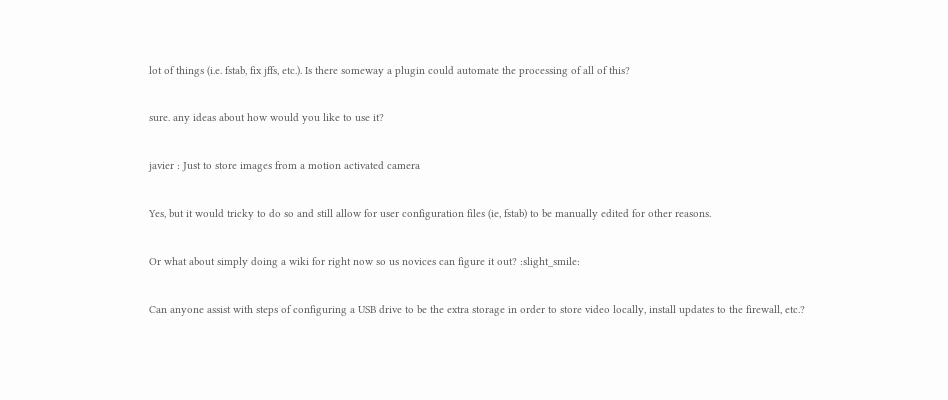lot of things (i.e. fstab, fix jffs, etc.). Is there someway a plugin could automate the processing of all of this?

sure. any ideas about how would you like to use it?

javier : Just to store images from a motion activated camera

Yes, but it would tricky to do so and still allow for user configuration files (ie, fstab) to be manually edited for other reasons.

Or what about simply doing a wiki for right now so us novices can figure it out? :slight_smile:

Can anyone assist with steps of configuring a USB drive to be the extra storage in order to store video locally, install updates to the firewall, etc.?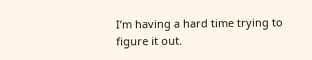I’m having a hard time trying to figure it out.